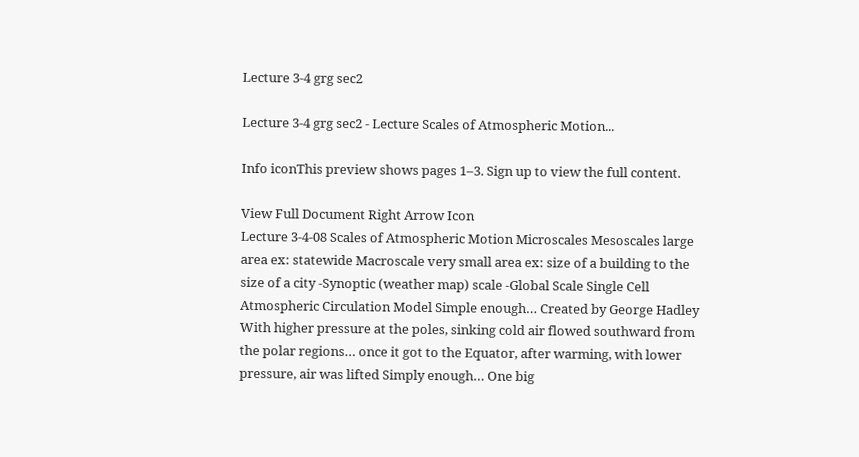Lecture 3-4 grg sec2

Lecture 3-4 grg sec2 - Lecture Scales of Atmospheric Motion...

Info iconThis preview shows pages 1–3. Sign up to view the full content.

View Full Document Right Arrow Icon
Lecture 3-4-08 Scales of Atmospheric Motion Microscales Mesoscales large area ex: statewide Macroscale very small area ex: size of a building to the size of a city -Synoptic (weather map) scale -Global Scale Single Cell Atmospheric Circulation Model Simple enough… Created by George Hadley With higher pressure at the poles, sinking cold air flowed southward from the polar regions… once it got to the Equator, after warming, with lower pressure, air was lifted Simply enough… One big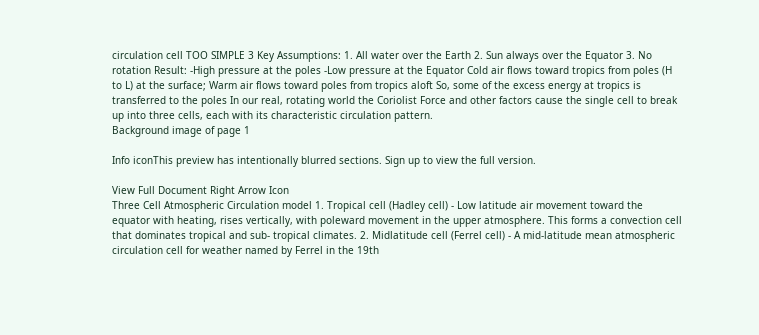circulation cell TOO SIMPLE 3 Key Assumptions: 1. All water over the Earth 2. Sun always over the Equator 3. No rotation Result: -High pressure at the poles -Low pressure at the Equator Cold air flows toward tropics from poles (H to L) at the surface; Warm air flows toward poles from tropics aloft So, some of the excess energy at tropics is transferred to the poles In our real, rotating world the Coriolist Force and other factors cause the single cell to break up into three cells, each with its characteristic circulation pattern.
Background image of page 1

Info iconThis preview has intentionally blurred sections. Sign up to view the full version.

View Full Document Right Arrow Icon
Three Cell Atmospheric Circulation model 1. Tropical cell (Hadley cell) - Low latitude air movement toward the equator with heating, rises vertically, with poleward movement in the upper atmosphere. This forms a convection cell that dominates tropical and sub- tropical climates. 2. Midlatitude cell (Ferrel cell) - A mid-latitude mean atmospheric circulation cell for weather named by Ferrel in the 19th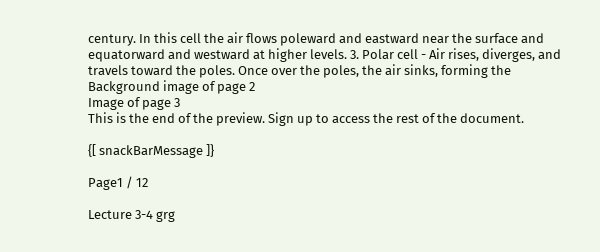century. In this cell the air flows poleward and eastward near the surface and equatorward and westward at higher levels. 3. Polar cell - Air rises, diverges, and travels toward the poles. Once over the poles, the air sinks, forming the
Background image of page 2
Image of page 3
This is the end of the preview. Sign up to access the rest of the document.

{[ snackBarMessage ]}

Page1 / 12

Lecture 3-4 grg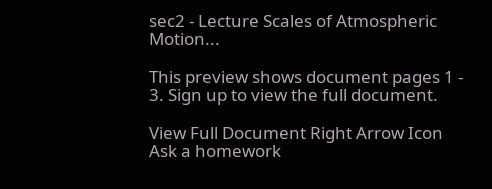sec2 - Lecture Scales of Atmospheric Motion...

This preview shows document pages 1 - 3. Sign up to view the full document.

View Full Document Right Arrow Icon
Ask a homework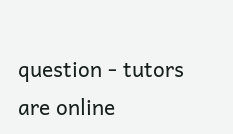question - tutors are online